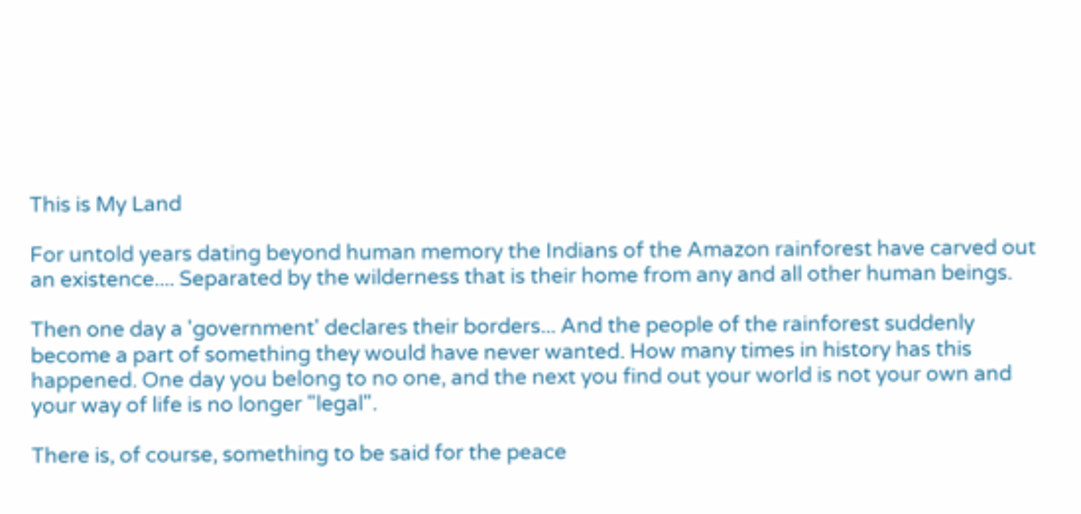This is My Land

For untold years dating beyond human memory the Indians of the Amazon rainforest have carved out an existence.... Separated by the wilderness that is their home from any and all other human beings.

Then one day a 'government' declares their borders... And the people of the rainforest suddenly become a part of something they would have never wanted. How many times in history has this happened. One day you belong to no one, and the next you find out your world is not your own and your way of life is no longer "legal".

There is, of course, something to be said for the peace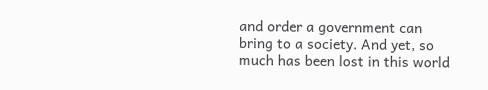and order a government can bring to a society. And yet, so much has been lost in this world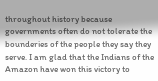throughout history because governments often do not tolerate the bounderies of the people they say they serve. I am glad that the Indians of the Amazon have won this victory to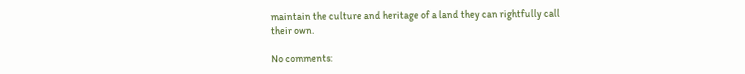maintain the culture and heritage of a land they can rightfully call their own.

No comments: